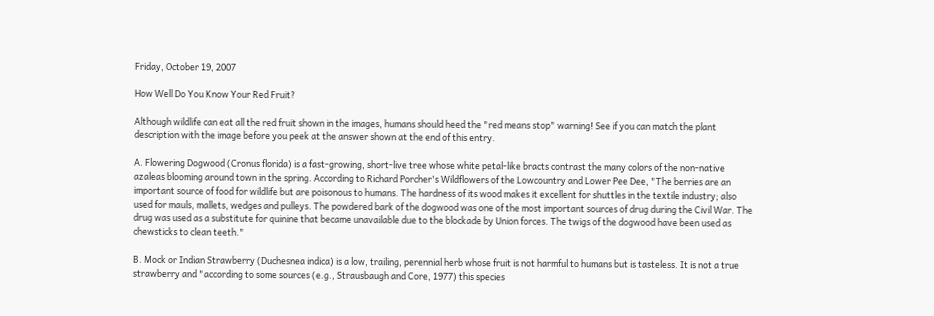Friday, October 19, 2007

How Well Do You Know Your Red Fruit?

Although wildlife can eat all the red fruit shown in the images, humans should heed the "red means stop" warning! See if you can match the plant description with the image before you peek at the answer shown at the end of this entry.

A. Flowering Dogwood (Cronus florida) is a fast-growing, short-live tree whose white petal-like bracts contrast the many colors of the non-native azaleas blooming around town in the spring. According to Richard Porcher's Wildflowers of the Lowcountry and Lower Pee Dee, "The berries are an important source of food for wildlife but are poisonous to humans. The hardness of its wood makes it excellent for shuttles in the textile industry; also used for mauls, mallets, wedges and pulleys. The powdered bark of the dogwood was one of the most important sources of drug during the Civil War. The drug was used as a substitute for quinine that became unavailable due to the blockade by Union forces. The twigs of the dogwood have been used as chewsticks to clean teeth."

B. Mock or Indian Strawberry (Duchesnea indica) is a low, trailing, perennial herb whose fruit is not harmful to humans but is tasteless. It is not a true strawberry and "according to some sources (e.g., Strausbaugh and Core, 1977) this species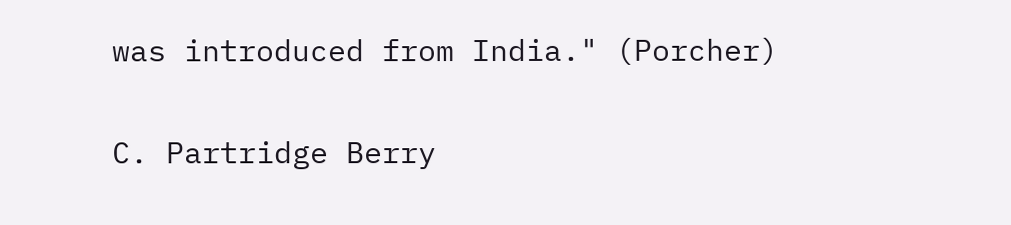was introduced from India." (Porcher)

C. Partridge Berry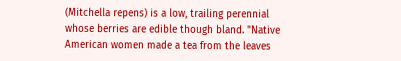(Mitchella repens) is a low, trailing perennial whose berries are edible though bland. "Native American women made a tea from the leaves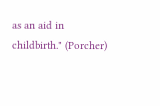as an aid in childbirth." (Porcher)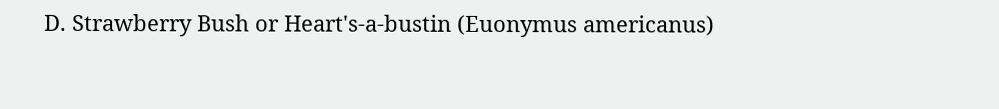D. Strawberry Bush or Heart's-a-bustin (Euonymus americanus)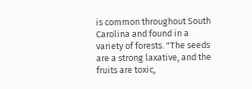is common throughout South Carolina and found in a variety of forests. "The seeds are a strong laxative, and the fruits are toxic,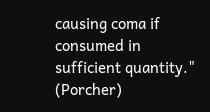causing coma if consumed in sufficient quantity." (Porcher)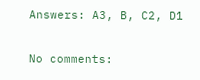Answers: A3, B, C2, D1

No comments: